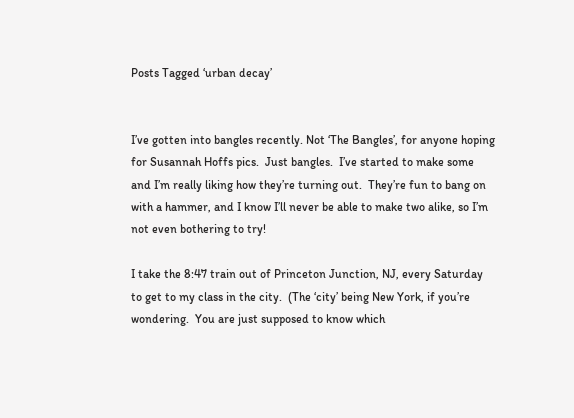Posts Tagged ‘urban decay’


I’ve gotten into bangles recently. Not ‘The Bangles’, for anyone hoping for Susannah Hoffs pics.  Just bangles.  I’ve started to make some and I’m really liking how they’re turning out.  They’re fun to bang on with a hammer, and I know I’ll never be able to make two alike, so I’m not even bothering to try!

I take the 8:47 train out of Princeton Junction, NJ, every Saturday to get to my class in the city.  (The ‘city’ being New York, if you’re wondering.  You are just supposed to know which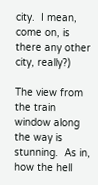city.  I mean, come on, is there any other city, really?)

The view from the train window along the way is stunning.  As in, how the hell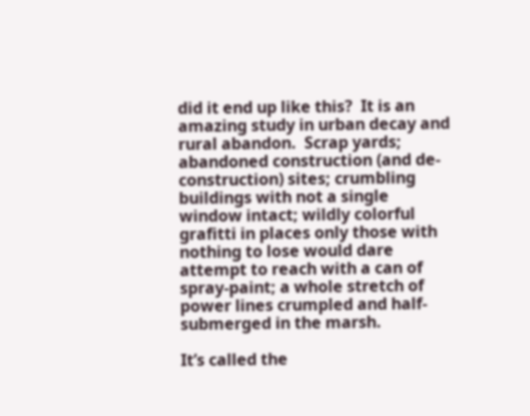did it end up like this?  It is an amazing study in urban decay and rural abandon.  Scrap yards; abandoned construction (and de-construction) sites; crumbling buildings with not a single window intact; wildly colorful grafitti in places only those with nothing to lose would dare attempt to reach with a can of spray-paint; a whole stretch of power lines crumpled and half-submerged in the marsh.

It’s called the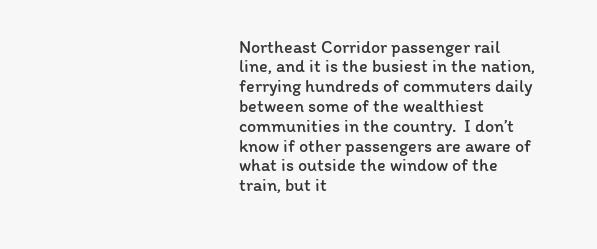Northeast Corridor passenger rail line, and it is the busiest in the nation, ferrying hundreds of commuters daily between some of the wealthiest communities in the country.  I don’t know if other passengers are aware of what is outside the window of the train, but it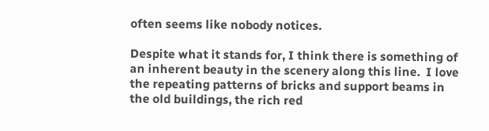often seems like nobody notices.

Despite what it stands for, I think there is something of an inherent beauty in the scenery along this line.  I love the repeating patterns of bricks and support beams in the old buildings, the rich red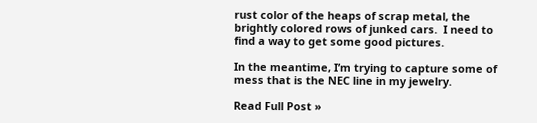rust color of the heaps of scrap metal, the brightly colored rows of junked cars.  I need to find a way to get some good pictures.

In the meantime, I’m trying to capture some of mess that is the NEC line in my jewelry.

Read Full Post »